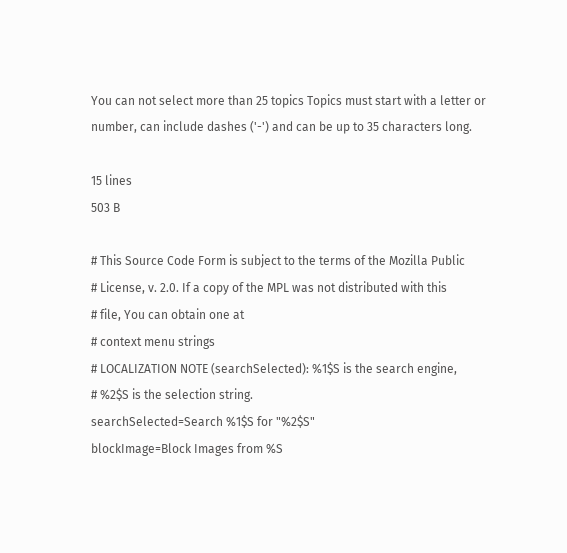You can not select more than 25 topics Topics must start with a letter or number, can include dashes ('-') and can be up to 35 characters long.

15 lines
503 B

# This Source Code Form is subject to the terms of the Mozilla Public
# License, v. 2.0. If a copy of the MPL was not distributed with this
# file, You can obtain one at
# context menu strings
# LOCALIZATION NOTE (searchSelected): %1$S is the search engine,
# %2$S is the selection string.
searchSelected=Search %1$S for "%2$S"
blockImage=Block Images from %S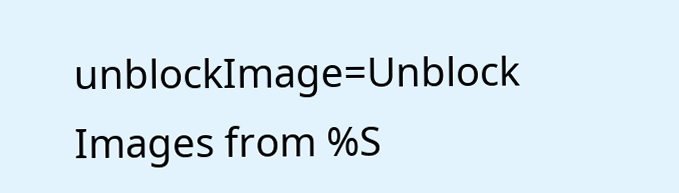unblockImage=Unblock Images from %S